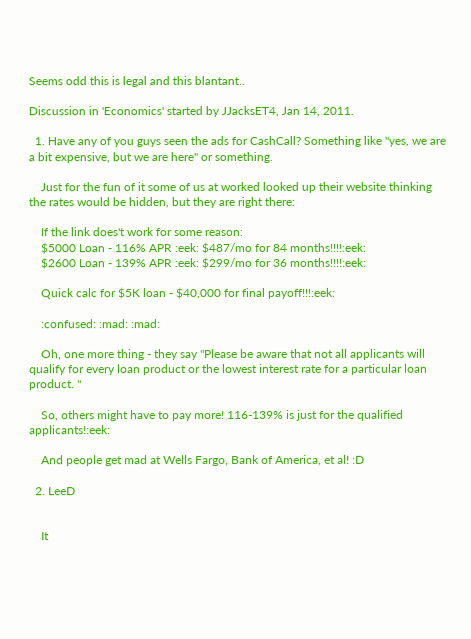Seems odd this is legal and this blantant..

Discussion in 'Economics' started by JJacksET4, Jan 14, 2011.

  1. Have any of you guys seen the ads for CashCall? Something like "yes, we are a bit expensive, but we are here" or something.

    Just for the fun of it some of us at worked looked up their website thinking the rates would be hidden, but they are right there:

    If the link does't work for some reason:
    $5000 Loan - 116% APR :eek: $487/mo for 84 months!!!!:eek:
    $2600 Loan - 139% APR :eek: $299/mo for 36 months!!!!:eek:

    Quick calc for $5K loan - $40,000 for final payoff!!!:eek:

    :confused: :mad: :mad:

    Oh, one more thing - they say "Please be aware that not all applicants will qualify for every loan product or the lowest interest rate for a particular loan product. "

    So, others might have to pay more! 116-139% is just for the qualified applicants!:eek:

    And people get mad at Wells Fargo, Bank of America, et al! :D

  2. LeeD


    It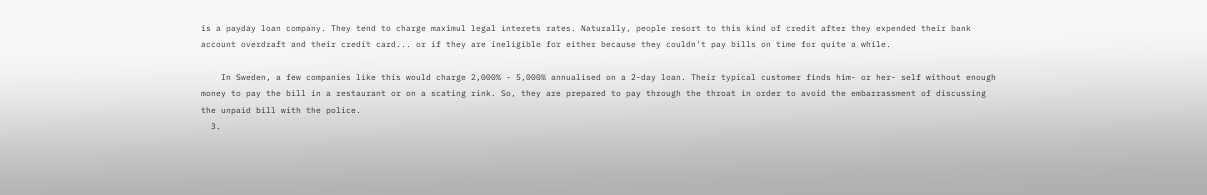is a payday loan company. They tend to charge maximul legal interets rates. Naturally, people resort to this kind of credit after they expended their bank account overdraft and their credit card... or if they are ineligible for either because they couldn't pay bills on time for quite a while.

    In Sweden, a few companies like this would charge 2,000% - 5,000% annualised on a 2-day loan. Their typical customer finds him- or her- self without enough money to pay the bill in a restaurant or on a scating rink. So, they are prepared to pay through the throat in order to avoid the embarrassment of discussing the unpaid bill with the police.
  3.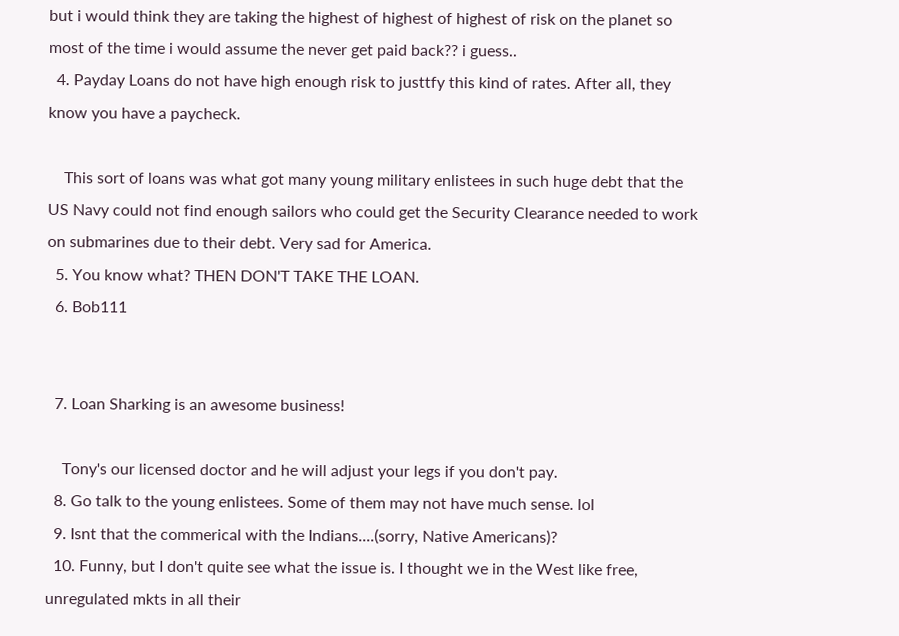but i would think they are taking the highest of highest of highest of risk on the planet so most of the time i would assume the never get paid back?? i guess..
  4. Payday Loans do not have high enough risk to justtfy this kind of rates. After all, they know you have a paycheck.

    This sort of loans was what got many young military enlistees in such huge debt that the US Navy could not find enough sailors who could get the Security Clearance needed to work on submarines due to their debt. Very sad for America.
  5. You know what? THEN DON'T TAKE THE LOAN.
  6. Bob111


  7. Loan Sharking is an awesome business!

    Tony's our licensed doctor and he will adjust your legs if you don't pay.
  8. Go talk to the young enlistees. Some of them may not have much sense. lol
  9. Isnt that the commerical with the Indians....(sorry, Native Americans)?
  10. Funny, but I don't quite see what the issue is. I thought we in the West like free, unregulated mkts in all their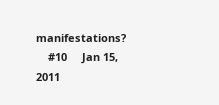manifestations?
    #10     Jan 15, 2011